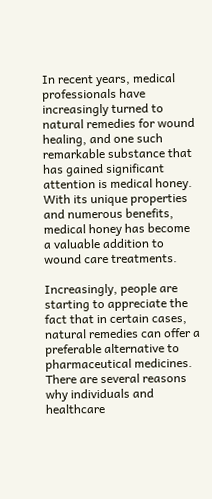In recent years, medical professionals have increasingly turned to natural remedies for wound healing, and one such remarkable substance that has gained significant attention is medical honey. With its unique properties and numerous benefits, medical honey has become a valuable addition to wound care treatments.

Increasingly, people are starting to appreciate the fact that in certain cases, natural remedies can offer a preferable alternative to pharmaceutical medicines. There are several reasons why individuals and healthcare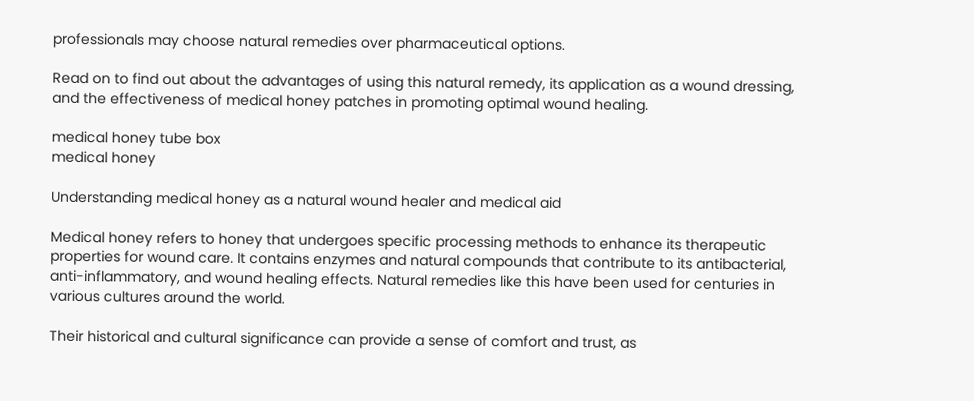professionals may choose natural remedies over pharmaceutical options.

Read on to find out about the advantages of using this natural remedy, its application as a wound dressing, and the effectiveness of medical honey patches in promoting optimal wound healing.

medical honey tube box
medical honey

Understanding medical honey as a natural wound healer and medical aid

Medical honey refers to honey that undergoes specific processing methods to enhance its therapeutic properties for wound care. It contains enzymes and natural compounds that contribute to its antibacterial, anti-inflammatory, and wound healing effects. Natural remedies like this have been used for centuries in various cultures around the world.

Their historical and cultural significance can provide a sense of comfort and trust, as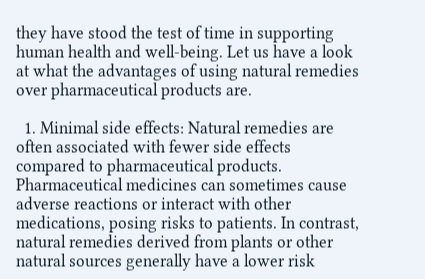they have stood the test of time in supporting human health and well-being. Let us have a look at what the advantages of using natural remedies over pharmaceutical products are.

  1. Minimal side effects: Natural remedies are often associated with fewer side effects compared to pharmaceutical products. Pharmaceutical medicines can sometimes cause adverse reactions or interact with other medications, posing risks to patients. In contrast, natural remedies derived from plants or other natural sources generally have a lower risk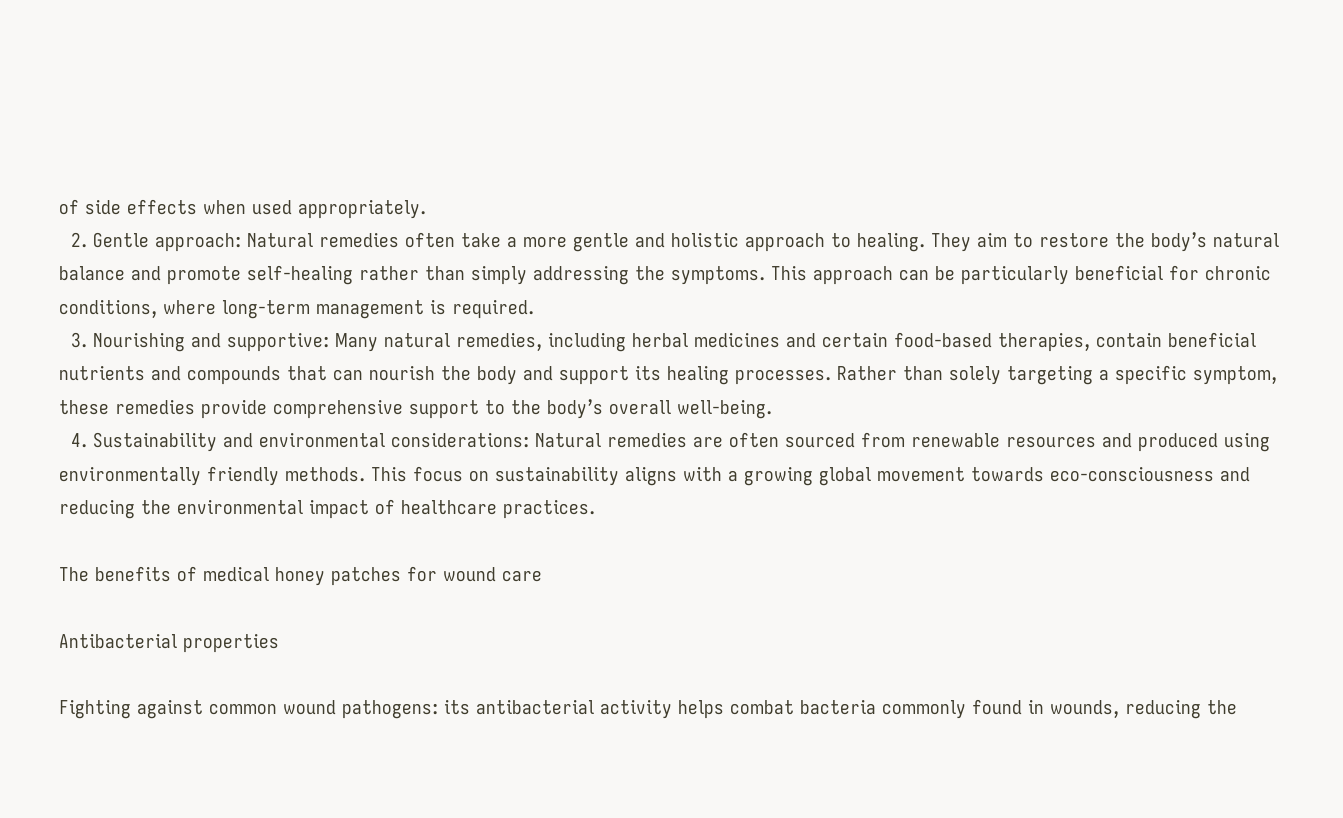of side effects when used appropriately.
  2. Gentle approach: Natural remedies often take a more gentle and holistic approach to healing. They aim to restore the body’s natural balance and promote self-healing rather than simply addressing the symptoms. This approach can be particularly beneficial for chronic conditions, where long-term management is required.
  3. Nourishing and supportive: Many natural remedies, including herbal medicines and certain food-based therapies, contain beneficial nutrients and compounds that can nourish the body and support its healing processes. Rather than solely targeting a specific symptom, these remedies provide comprehensive support to the body’s overall well-being.
  4. Sustainability and environmental considerations: Natural remedies are often sourced from renewable resources and produced using environmentally friendly methods. This focus on sustainability aligns with a growing global movement towards eco-consciousness and reducing the environmental impact of healthcare practices.

The benefits of medical honey patches for wound care

Antibacterial properties

Fighting against common wound pathogens: its antibacterial activity helps combat bacteria commonly found in wounds, reducing the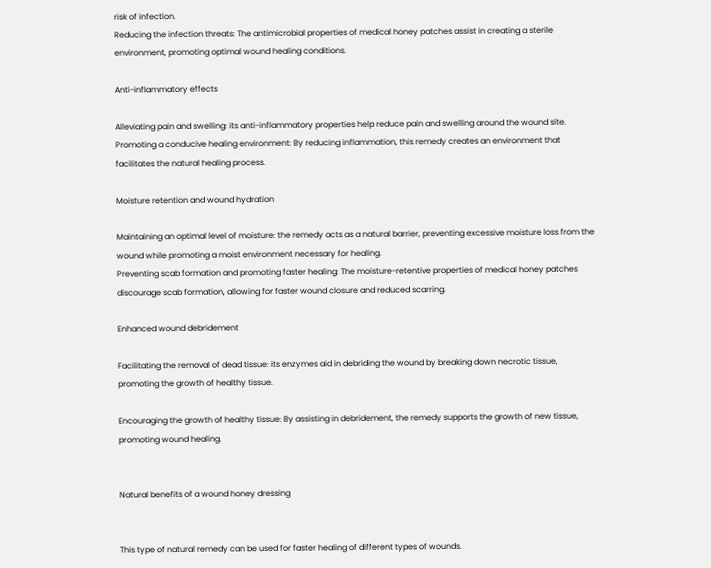risk of infection.
Reducing the infection threats: The antimicrobial properties of medical honey patches assist in creating a sterile environment, promoting optimal wound healing conditions.

Anti-inflammatory effects

Alleviating pain and swelling: its anti-inflammatory properties help reduce pain and swelling around the wound site.
Promoting a conducive healing environment: By reducing inflammation, this remedy creates an environment that facilitates the natural healing process.

Moisture retention and wound hydration

Maintaining an optimal level of moisture: the remedy acts as a natural barrier, preventing excessive moisture loss from the wound while promoting a moist environment necessary for healing.
Preventing scab formation and promoting faster healing: The moisture-retentive properties of medical honey patches discourage scab formation, allowing for faster wound closure and reduced scarring.

Enhanced wound debridement

Facilitating the removal of dead tissue: its enzymes aid in debriding the wound by breaking down necrotic tissue, promoting the growth of healthy tissue.

Encouraging the growth of healthy tissue: By assisting in debridement, the remedy supports the growth of new tissue, promoting wound healing.


Natural benefits of a wound honey dressing


This type of natural remedy can be used for faster healing of different types of wounds.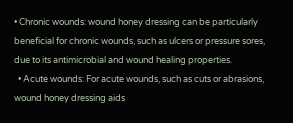• Chronic wounds: wound honey dressing can be particularly beneficial for chronic wounds, such as ulcers or pressure sores, due to its antimicrobial and wound healing properties.
  • Acute wounds: For acute wounds, such as cuts or abrasions, wound honey dressing aids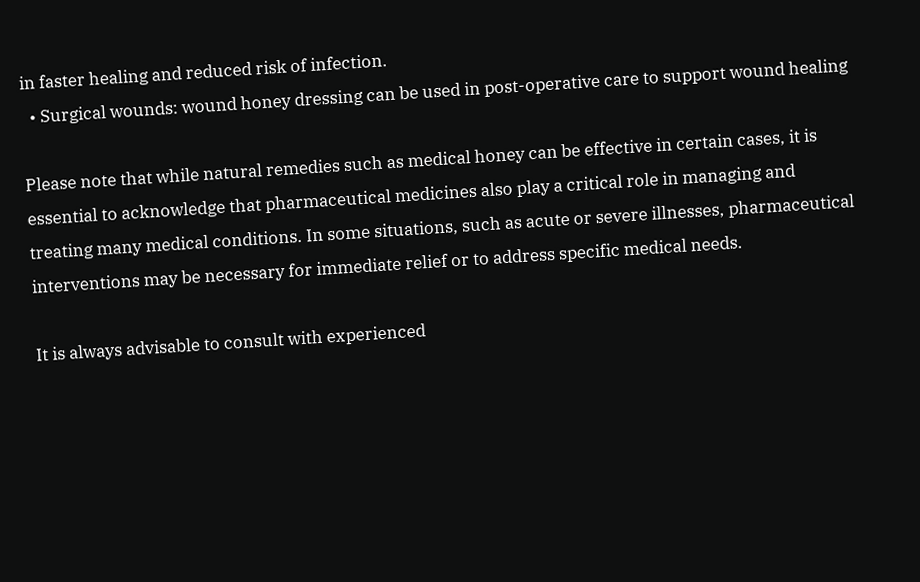in faster healing and reduced risk of infection.
  • Surgical wounds: wound honey dressing can be used in post-operative care to support wound healing

Please note that while natural remedies such as medical honey can be effective in certain cases, it is essential to acknowledge that pharmaceutical medicines also play a critical role in managing and treating many medical conditions. In some situations, such as acute or severe illnesses, pharmaceutical interventions may be necessary for immediate relief or to address specific medical needs.

It is always advisable to consult with experienced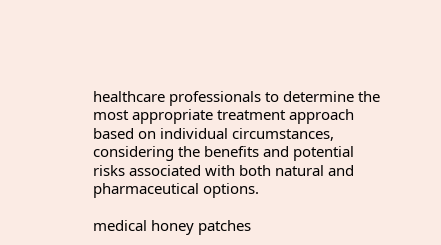healthcare professionals to determine the most appropriate treatment approach based on individual circumstances, considering the benefits and potential risks associated with both natural and pharmaceutical options.

medical honey patches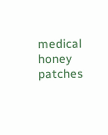medical honey patches